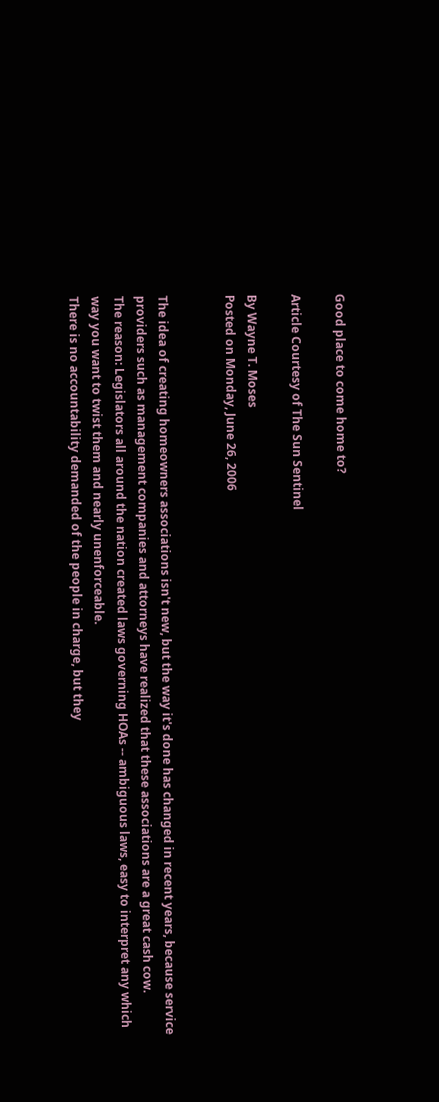Good place to come home to?

Article Courtesy of The Sun Sentinel

By Wayne T. Moses
Posted on Monday, June 26, 2006


The idea of creating homeowners associations isn't new, but the way it's done has changed in recent years, because service providers such as management companies and attorneys have realized that these associations are a great cash cow.
The reason: Legislators all around the nation created laws governing HOAs -- ambiguous laws, easy to interpret any which way you want to twist them and nearly unenforceable.
There is no accountability demanded of the people in charge, but they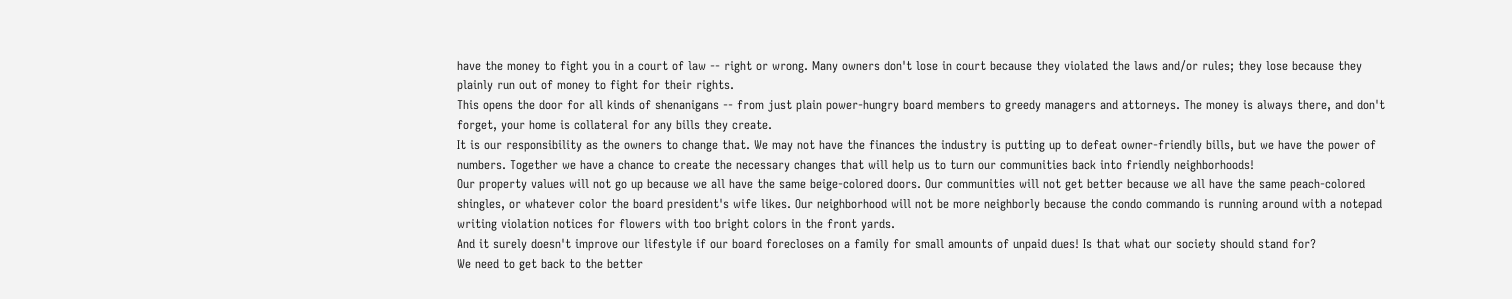have the money to fight you in a court of law -- right or wrong. Many owners don't lose in court because they violated the laws and/or rules; they lose because they plainly run out of money to fight for their rights.
This opens the door for all kinds of shenanigans -- from just plain power-hungry board members to greedy managers and attorneys. The money is always there, and don't forget, your home is collateral for any bills they create.
It is our responsibility as the owners to change that. We may not have the finances the industry is putting up to defeat owner-friendly bills, but we have the power of numbers. Together we have a chance to create the necessary changes that will help us to turn our communities back into friendly neighborhoods!
Our property values will not go up because we all have the same beige-colored doors. Our communities will not get better because we all have the same peach-colored shingles, or whatever color the board president's wife likes. Our neighborhood will not be more neighborly because the condo commando is running around with a notepad writing violation notices for flowers with too bright colors in the front yards.
And it surely doesn't improve our lifestyle if our board forecloses on a family for small amounts of unpaid dues! Is that what our society should stand for?
We need to get back to the better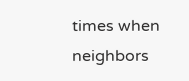times when neighbors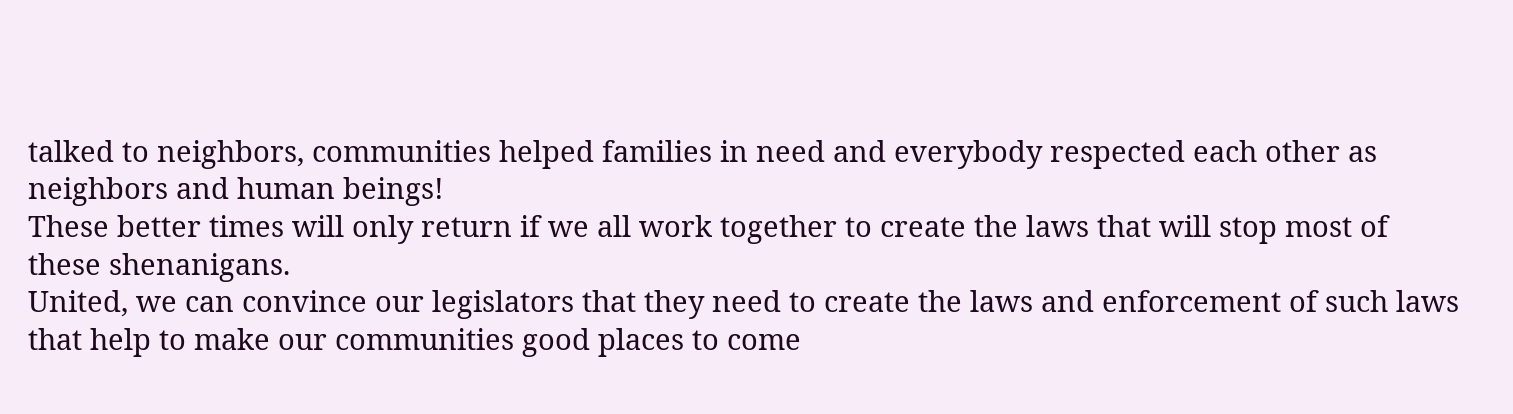talked to neighbors, communities helped families in need and everybody respected each other as neighbors and human beings!
These better times will only return if we all work together to create the laws that will stop most of these shenanigans.
United, we can convince our legislators that they need to create the laws and enforcement of such laws that help to make our communities good places to come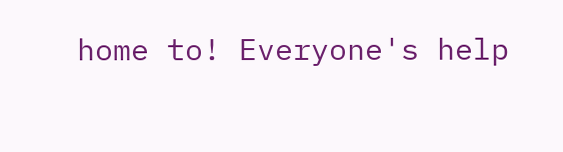home to! Everyone's help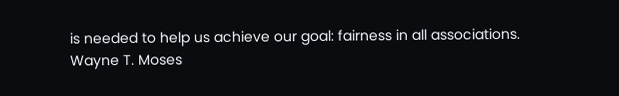is needed to help us achieve our goal: fairness in all associations.
Wayne T. Moses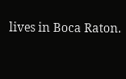lives in Boca Raton.